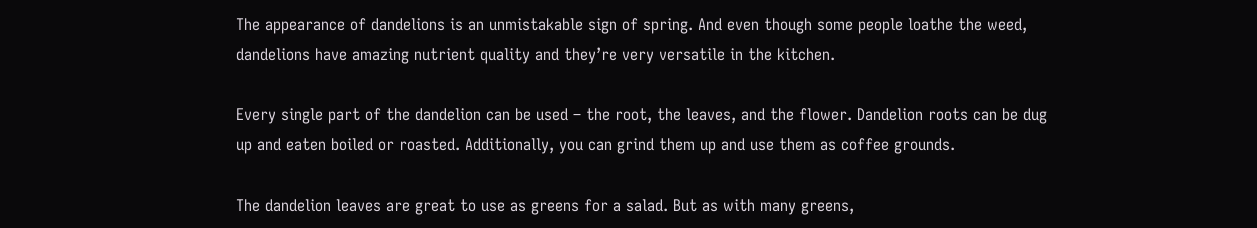The appearance of dandelions is an unmistakable sign of spring. And even though some people loathe the weed, dandelions have amazing nutrient quality and they’re very versatile in the kitchen.

Every single part of the dandelion can be used – the root, the leaves, and the flower. Dandelion roots can be dug up and eaten boiled or roasted. Additionally, you can grind them up and use them as coffee grounds.

The dandelion leaves are great to use as greens for a salad. But as with many greens,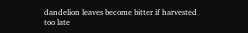dandelion leaves become bitter if harvested too late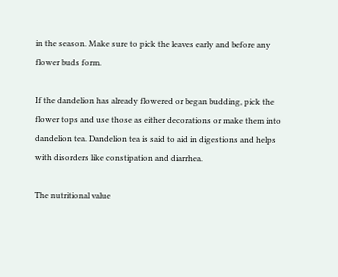in the season. Make sure to pick the leaves early and before any flower buds form.

If the dandelion has already flowered or began budding, pick the flower tops and use those as either decorations or make them into dandelion tea. Dandelion tea is said to aid in digestions and helps with disorders like constipation and diarrhea.

The nutritional value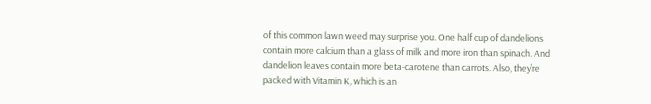of this common lawn weed may surprise you. One half cup of dandelions contain more calcium than a glass of milk and more iron than spinach. And dandelion leaves contain more beta-carotene than carrots. Also, they’re packed with Vitamin K, which is an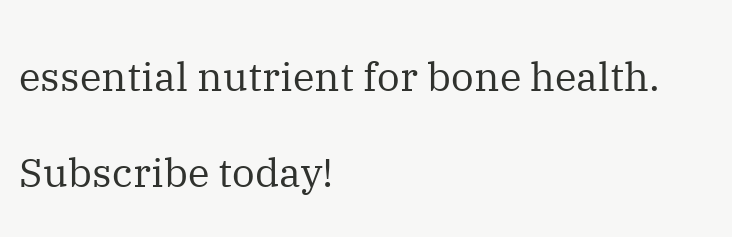essential nutrient for bone health.

Subscribe today!